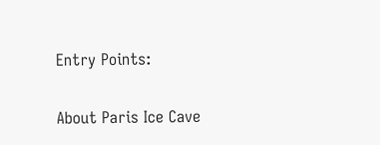Entry Points:

About Paris Ice Cave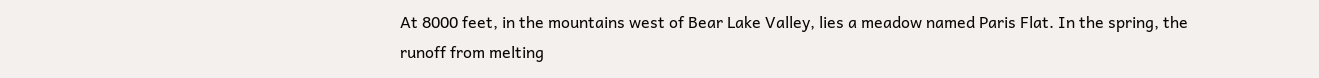At 8000 feet, in the mountains west of Bear Lake Valley, lies a meadow named Paris Flat. In the spring, the runoff from melting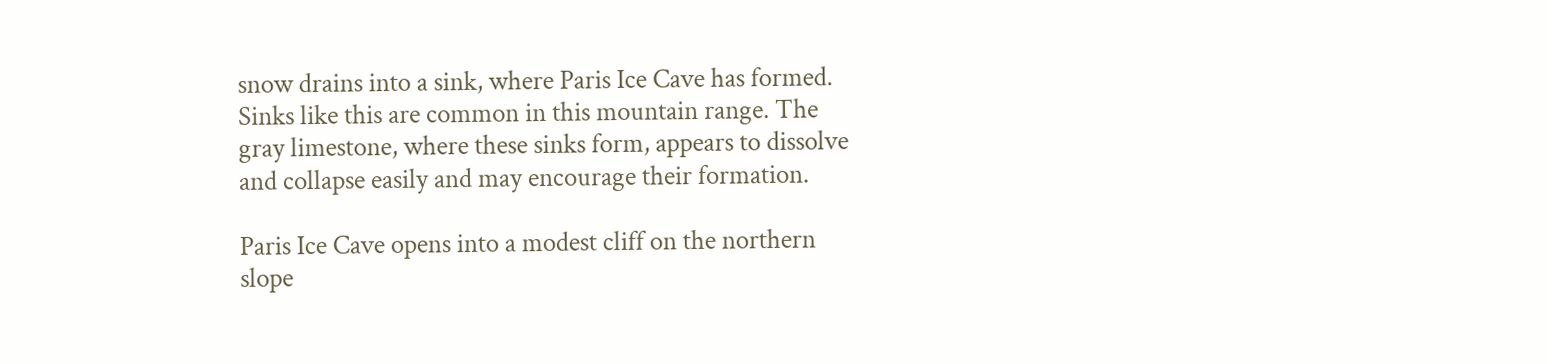snow drains into a sink, where Paris Ice Cave has formed. Sinks like this are common in this mountain range. The gray limestone, where these sinks form, appears to dissolve and collapse easily and may encourage their formation.

Paris Ice Cave opens into a modest cliff on the northern slope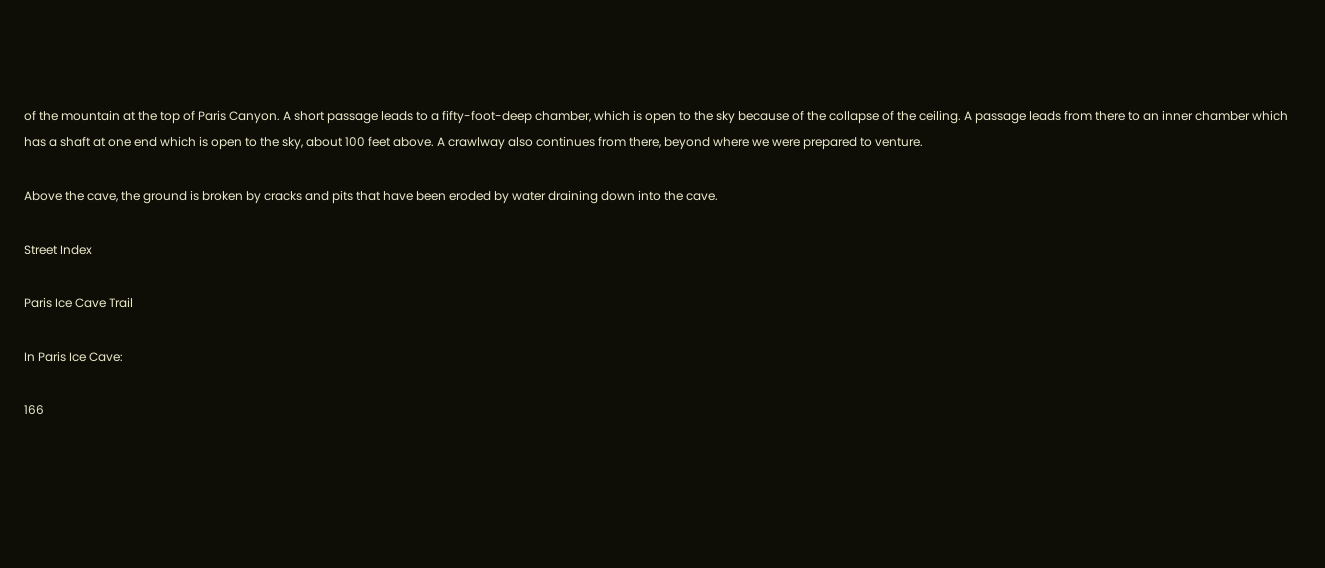of the mountain at the top of Paris Canyon. A short passage leads to a fifty-foot-deep chamber, which is open to the sky because of the collapse of the ceiling. A passage leads from there to an inner chamber which has a shaft at one end which is open to the sky, about 100 feet above. A crawlway also continues from there, beyond where we were prepared to venture.

Above the cave, the ground is broken by cracks and pits that have been eroded by water draining down into the cave.

Street Index

Paris Ice Cave Trail

In Paris Ice Cave:

166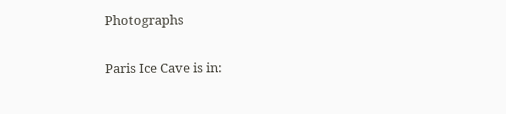Photographs

Paris Ice Cave is in: